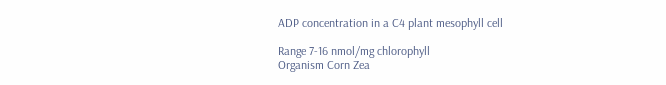ADP concentration in a C4 plant mesophyll cell

Range 7-16 nmol/mg chlorophyll
Organism Corn Zea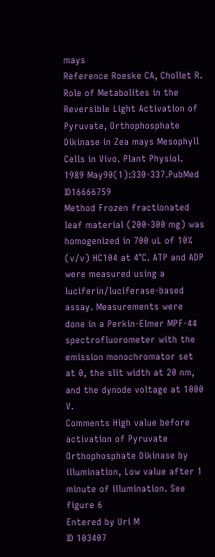mays
Reference Roeske CA, Chollet R. Role of Metabolites in the Reversible Light Activation of Pyruvate, Orthophosphate Dikinase in Zea mays Mesophyll Cells in Vivo. Plant Physiol. 1989 May90(1):330-337.PubMed ID16666759
Method Frozen fractionated leaf material (200-300 mg) was homogenized in 700 uL of 10% (v/v) HC104 at 4°C. ATP and ADP were measured using a luciferin/luciferase-based assay. Measurements were done in a Perkin-Elmer MPF-44 spectrofluorometer with the emission monochromator set at 0, the slit width at 20 nm, and the dynode voltage at 1000 V.
Comments High value before activation of Pyruvate Orthophosphate Dikinase by illumination, Low value after 1 minute of illumination. See figure 6
Entered by Uri M
ID 103407